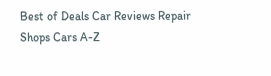Best of Deals Car Reviews Repair Shops Cars A-Z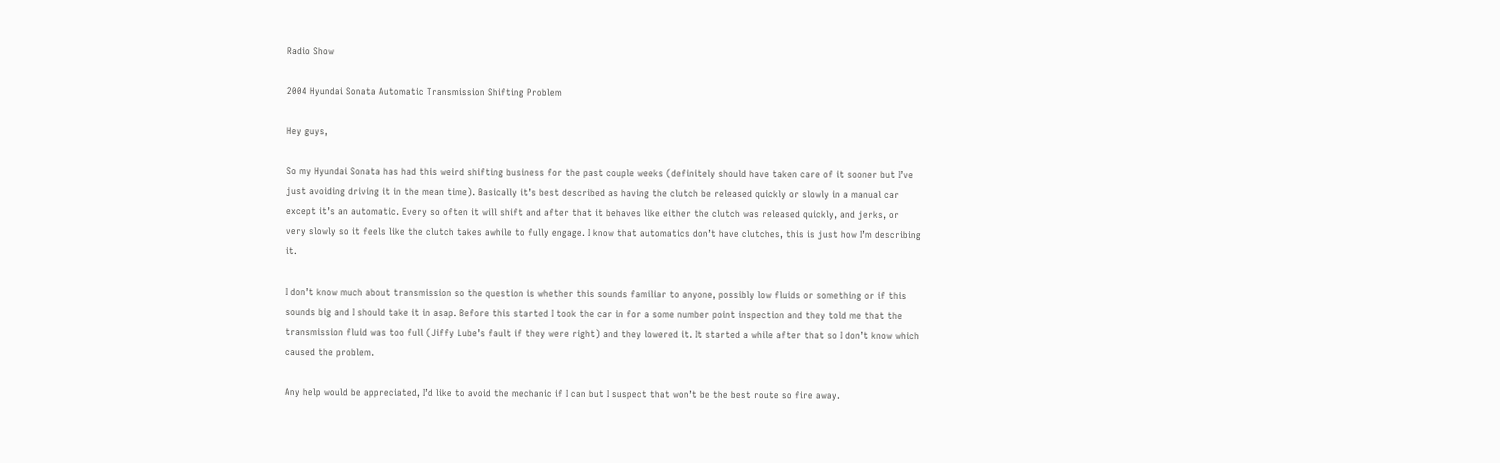Radio Show

2004 Hyundai Sonata Automatic Transmission Shifting Problem

Hey guys,

So my Hyundai Sonata has had this weird shifting business for the past couple weeks (definitely should have taken care of it sooner but I’ve just avoiding driving it in the mean time). Basically it’s best described as having the clutch be released quickly or slowly in a manual car except it’s an automatic. Every so often it will shift and after that it behaves like either the clutch was released quickly, and jerks, or very slowly so it feels like the clutch takes awhile to fully engage. I know that automatics don’t have clutches, this is just how I’m describing it.

I don’t know much about transmission so the question is whether this sounds familiar to anyone, possibly low fluids or something or if this sounds big and I should take it in asap. Before this started I took the car in for a some number point inspection and they told me that the transmission fluid was too full (Jiffy Lube’s fault if they were right) and they lowered it. It started a while after that so I don’t know which caused the problem.

Any help would be appreciated, I’d like to avoid the mechanic if I can but I suspect that won’t be the best route so fire away.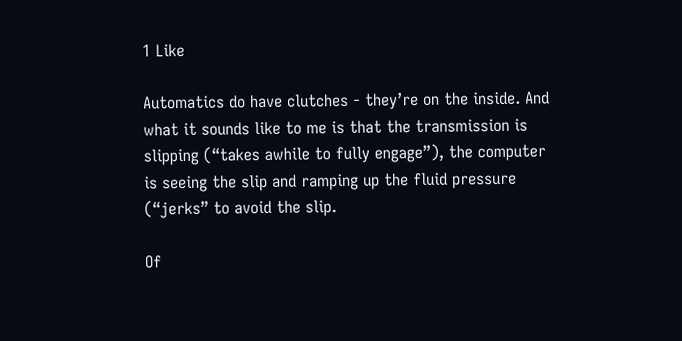1 Like

Automatics do have clutches - they’re on the inside. And what it sounds like to me is that the transmission is slipping (“takes awhile to fully engage”), the computer is seeing the slip and ramping up the fluid pressure (“jerks” to avoid the slip.

Of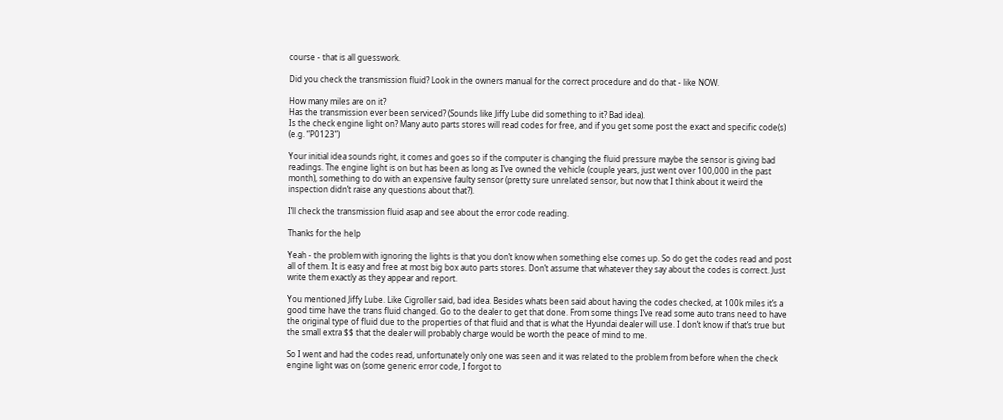course - that is all guesswork.

Did you check the transmission fluid? Look in the owners manual for the correct procedure and do that - like NOW.

How many miles are on it?
Has the transmission ever been serviced? (Sounds like Jiffy Lube did something to it? Bad idea).
Is the check engine light on? Many auto parts stores will read codes for free, and if you get some post the exact and specific code(s) (e.g. “P0123”)

Your initial idea sounds right, it comes and goes so if the computer is changing the fluid pressure maybe the sensor is giving bad readings. The engine light is on but has been as long as I’ve owned the vehicle (couple years, just went over 100,000 in the past month), something to do with an expensive faulty sensor (pretty sure unrelated sensor, but now that I think about it weird the inspection didn’t raise any questions about that?).

I’ll check the transmission fluid asap and see about the error code reading.

Thanks for the help

Yeah - the problem with ignoring the lights is that you don’t know when something else comes up. So do get the codes read and post all of them. It is easy and free at most big box auto parts stores. Don’t assume that whatever they say about the codes is correct. Just write them exactly as they appear and report.

You mentioned Jiffy Lube. Like Cigroller said, bad idea. Besides whats been said about having the codes checked, at 100k miles it’s a good time have the trans fluid changed. Go to the dealer to get that done. From some things I’ve read some auto trans need to have the original type of fluid due to the properties of that fluid and that is what the Hyundai dealer will use. I don’t know if that’s true but the small extra $$ that the dealer will probably charge would be worth the peace of mind to me.

So I went and had the codes read, unfortunately only one was seen and it was related to the problem from before when the check engine light was on (some generic error code, I forgot to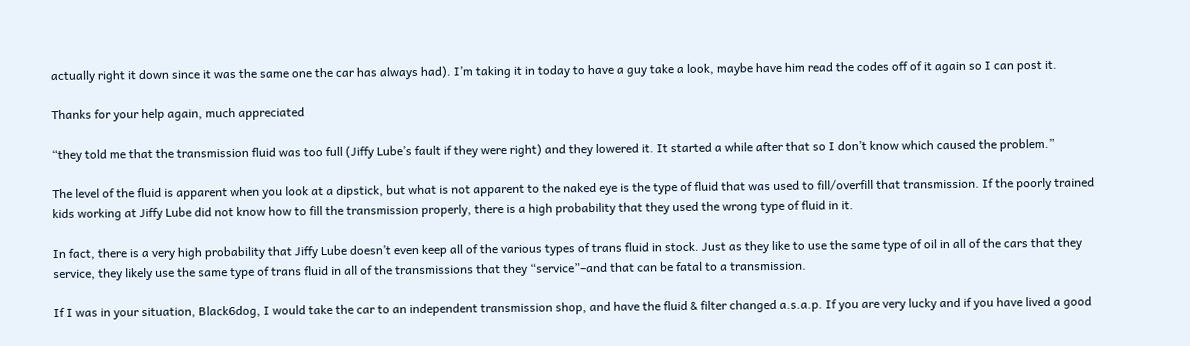actually right it down since it was the same one the car has always had). I’m taking it in today to have a guy take a look, maybe have him read the codes off of it again so I can post it.

Thanks for your help again, much appreciated

“they told me that the transmission fluid was too full (Jiffy Lube’s fault if they were right) and they lowered it. It started a while after that so I don’t know which caused the problem.”

The level of the fluid is apparent when you look at a dipstick, but what is not apparent to the naked eye is the type of fluid that was used to fill/overfill that transmission. If the poorly trained kids working at Jiffy Lube did not know how to fill the transmission properly, there is a high probability that they used the wrong type of fluid in it.

In fact, there is a very high probability that Jiffy Lube doesn’t even keep all of the various types of trans fluid in stock. Just as they like to use the same type of oil in all of the cars that they service, they likely use the same type of trans fluid in all of the transmissions that they “service”–and that can be fatal to a transmission.

If I was in your situation, Black6dog, I would take the car to an independent transmission shop, and have the fluid & filter changed a.s.a.p. If you are very lucky and if you have lived a good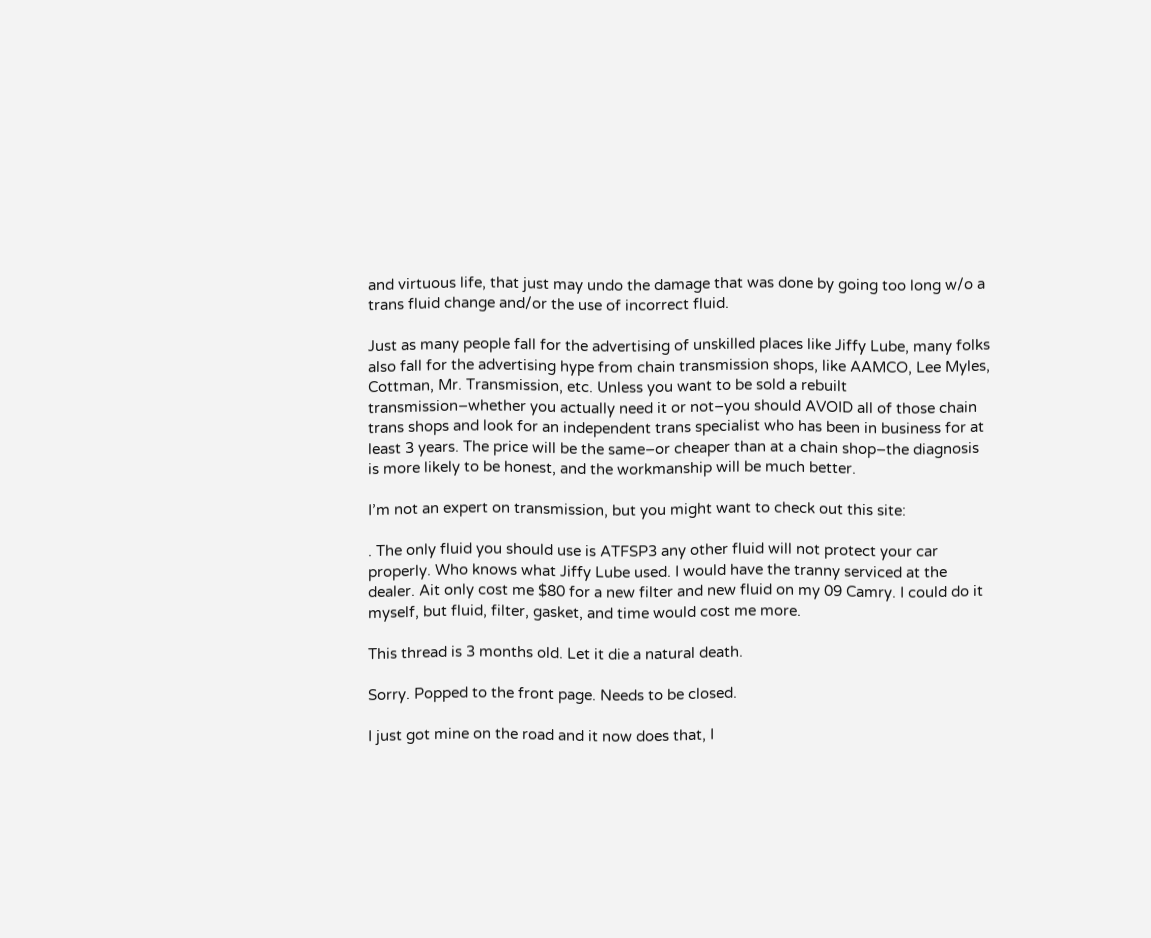and virtuous life, that just may undo the damage that was done by going too long w/o a trans fluid change and/or the use of incorrect fluid.

Just as many people fall for the advertising of unskilled places like Jiffy Lube, many folks also fall for the advertising hype from chain transmission shops, like AAMCO, Lee Myles, Cottman, Mr. Transmission, etc. Unless you want to be sold a rebuilt transmission–whether you actually need it or not–you should AVOID all of those chain trans shops and look for an independent trans specialist who has been in business for at least 3 years. The price will be the same–or cheaper than at a chain shop–the diagnosis is more likely to be honest, and the workmanship will be much better.

I’m not an expert on transmission, but you might want to check out this site:

. The only fluid you should use is ATFSP3 any other fluid will not protect your car properly. Who knows what Jiffy Lube used. I would have the tranny serviced at the dealer. Ait only cost me $80 for a new filter and new fluid on my 09 Camry. I could do it myself, but fluid, filter, gasket, and time would cost me more.

This thread is 3 months old. Let it die a natural death.

Sorry. Popped to the front page. Needs to be closed.

I just got mine on the road and it now does that, I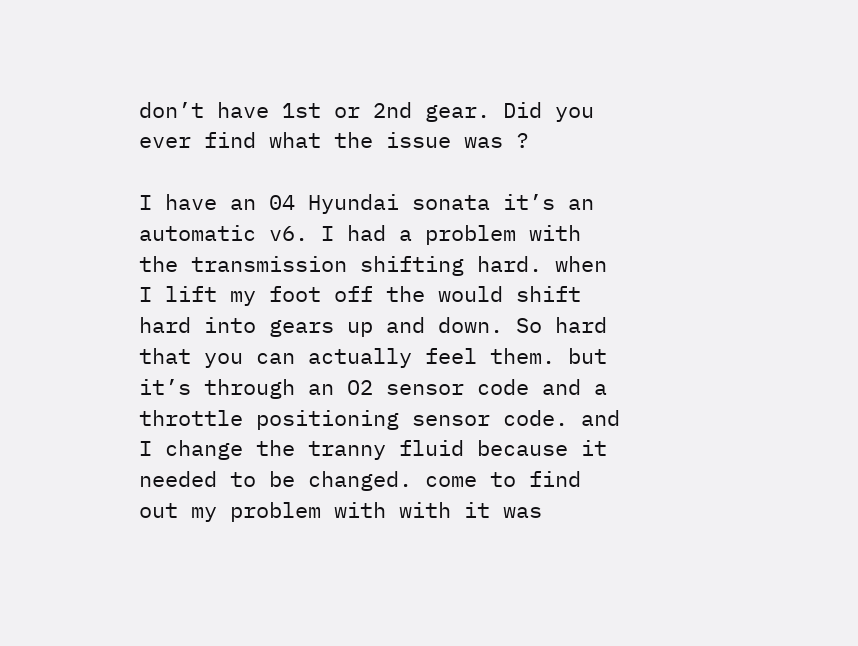don’t have 1st or 2nd gear. Did you ever find what the issue was ?

I have an 04 Hyundai sonata it’s an automatic v6. I had a problem with the transmission shifting hard. when I lift my foot off the would shift hard into gears up and down. So hard that you can actually feel them. but it’s through an O2 sensor code and a throttle positioning sensor code. and I change the tranny fluid because it needed to be changed. come to find out my problem with with it was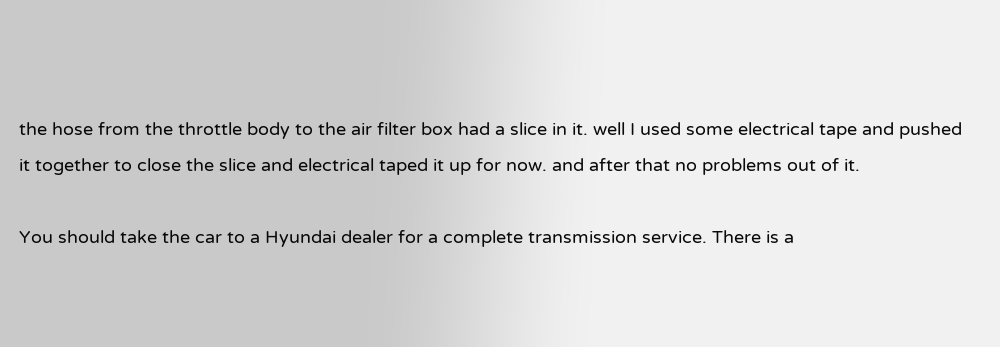the hose from the throttle body to the air filter box had a slice in it. well I used some electrical tape and pushed it together to close the slice and electrical taped it up for now. and after that no problems out of it.

You should take the car to a Hyundai dealer for a complete transmission service. There is a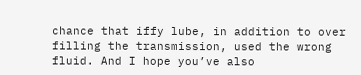chance that iffy lube, in addition to over filling the transmission, used the wrong fluid. And I hope you’ve also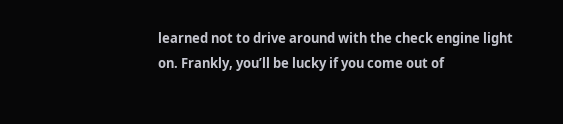learned not to drive around with the check engine light on. Frankly, you’ll be lucky if you come out of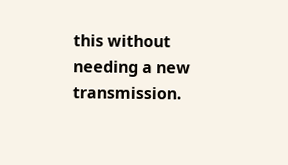this without needing a new transmission.